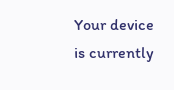Your device is currently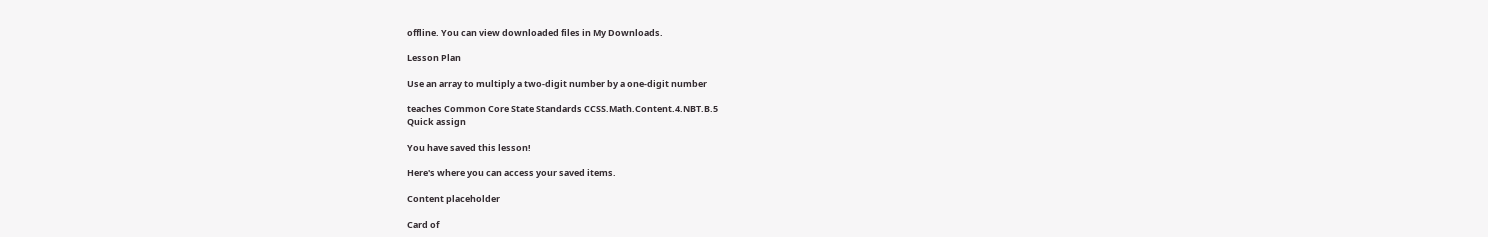offline. You can view downloaded files in My Downloads.

Lesson Plan

Use an array to multiply a two-digit number by a one-digit number

teaches Common Core State Standards CCSS.Math.Content.4.NBT.B.5
Quick assign

You have saved this lesson!

Here's where you can access your saved items.

Content placeholder

Card of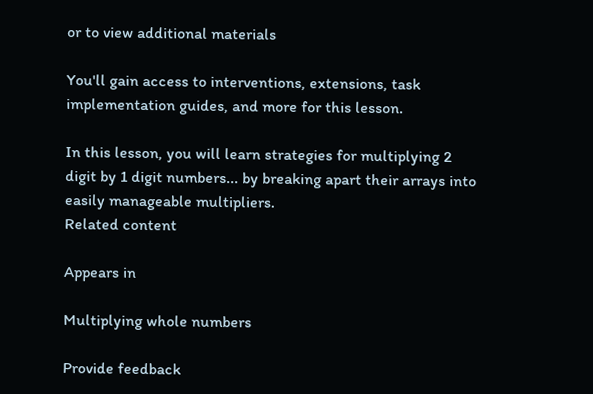or to view additional materials

You'll gain access to interventions, extensions, task implementation guides, and more for this lesson.

In this lesson, you will learn strategies for multiplying 2 digit by 1 digit numbers... by breaking apart their arrays into easily manageable multipliers.
Related content

Appears in

Multiplying whole numbers

Provide feedback